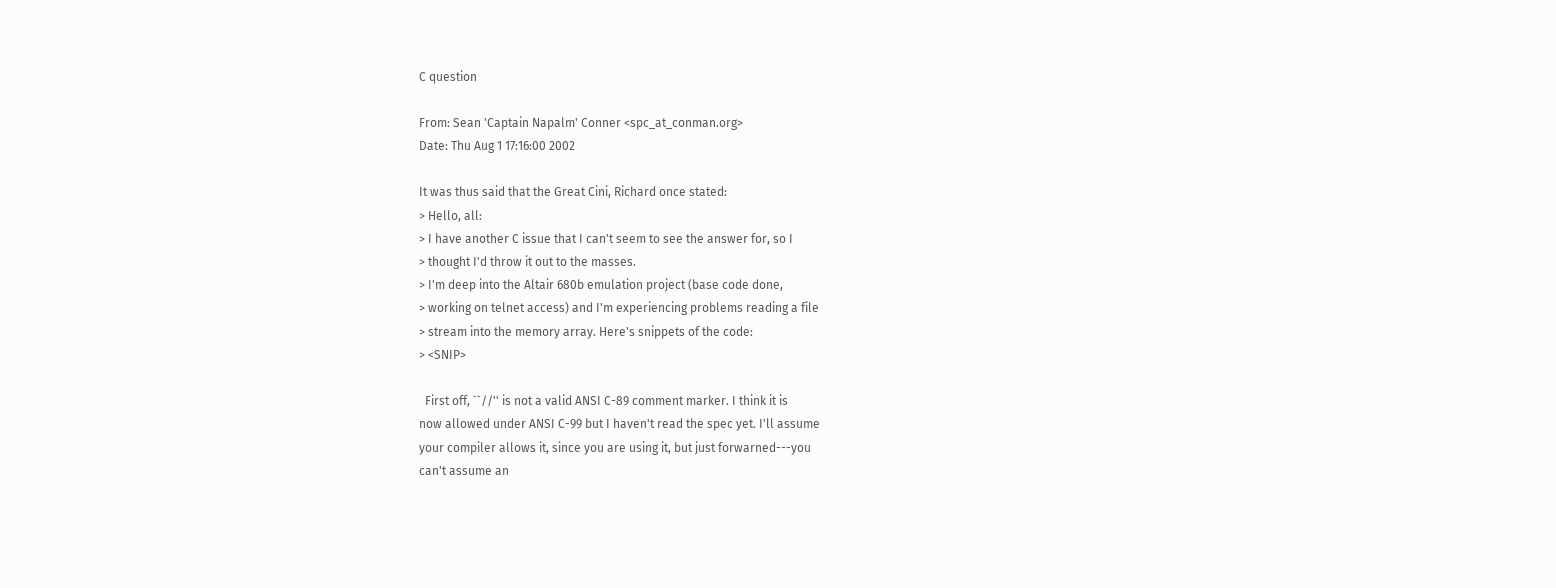C question

From: Sean 'Captain Napalm' Conner <spc_at_conman.org>
Date: Thu Aug 1 17:16:00 2002

It was thus said that the Great Cini, Richard once stated:
> Hello, all:
> I have another C issue that I can't seem to see the answer for, so I
> thought I'd throw it out to the masses.
> I'm deep into the Altair 680b emulation project (base code done,
> working on telnet access) and I'm experiencing problems reading a file
> stream into the memory array. Here's snippets of the code:
> <SNIP>

  First off, ``//'' is not a valid ANSI C-89 comment marker. I think it is
now allowed under ANSI C-99 but I haven't read the spec yet. I'll assume
your compiler allows it, since you are using it, but just forwarned---you
can't assume an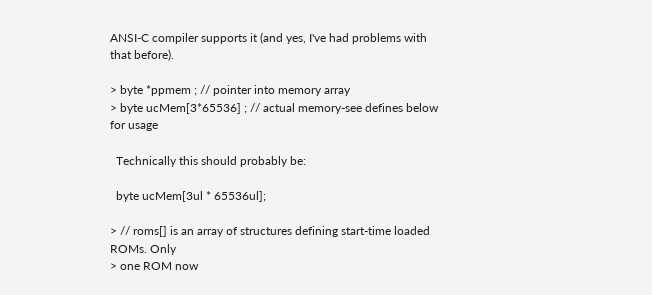ANSI-C compiler supports it (and yes, I've had problems with
that before).

> byte *ppmem ; // pointer into memory array
> byte ucMem[3*65536] ; // actual memory-see defines below for usage

  Technically this should probably be:

  byte ucMem[3ul * 65536ul];

> // roms[] is an array of structures defining start-time loaded ROMs. Only
> one ROM now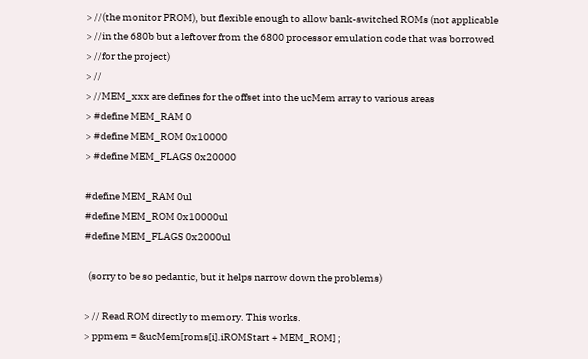> //(the monitor PROM), but flexible enough to allow bank-switched ROMs (not applicable
> //in the 680b but a leftover from the 6800 processor emulation code that was borrowed
> //for the project)
> //
> //MEM_xxx are defines for the offset into the ucMem array to various areas
> #define MEM_RAM 0
> #define MEM_ROM 0x10000
> #define MEM_FLAGS 0x20000

#define MEM_RAM 0ul
#define MEM_ROM 0x10000ul
#define MEM_FLAGS 0x2000ul

  (sorry to be so pedantic, but it helps narrow down the problems)

> // Read ROM directly to memory. This works.
> ppmem = &ucMem[roms[i].iROMStart + MEM_ROM] ;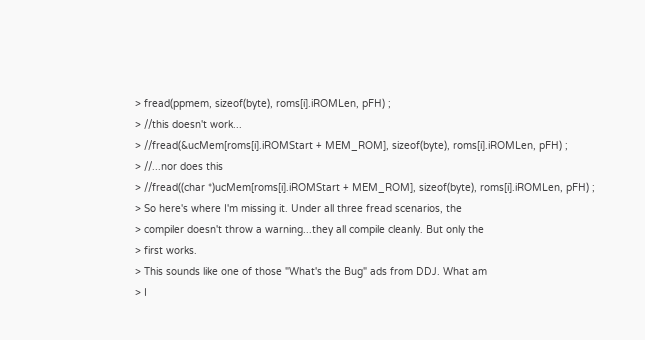> fread(ppmem, sizeof(byte), roms[i].iROMLen, pFH) ;
> //this doesn't work...
> //fread(&ucMem[roms[i].iROMStart + MEM_ROM], sizeof(byte), roms[i].iROMLen, pFH) ;
> //...nor does this
> //fread((char *)ucMem[roms[i].iROMStart + MEM_ROM], sizeof(byte), roms[i].iROMLen, pFH) ;
> So here's where I'm missing it. Under all three fread scenarios, the
> compiler doesn't throw a warning...they all compile cleanly. But only the
> first works.
> This sounds like one of those "What's the Bug" ads from DDJ. What am
> I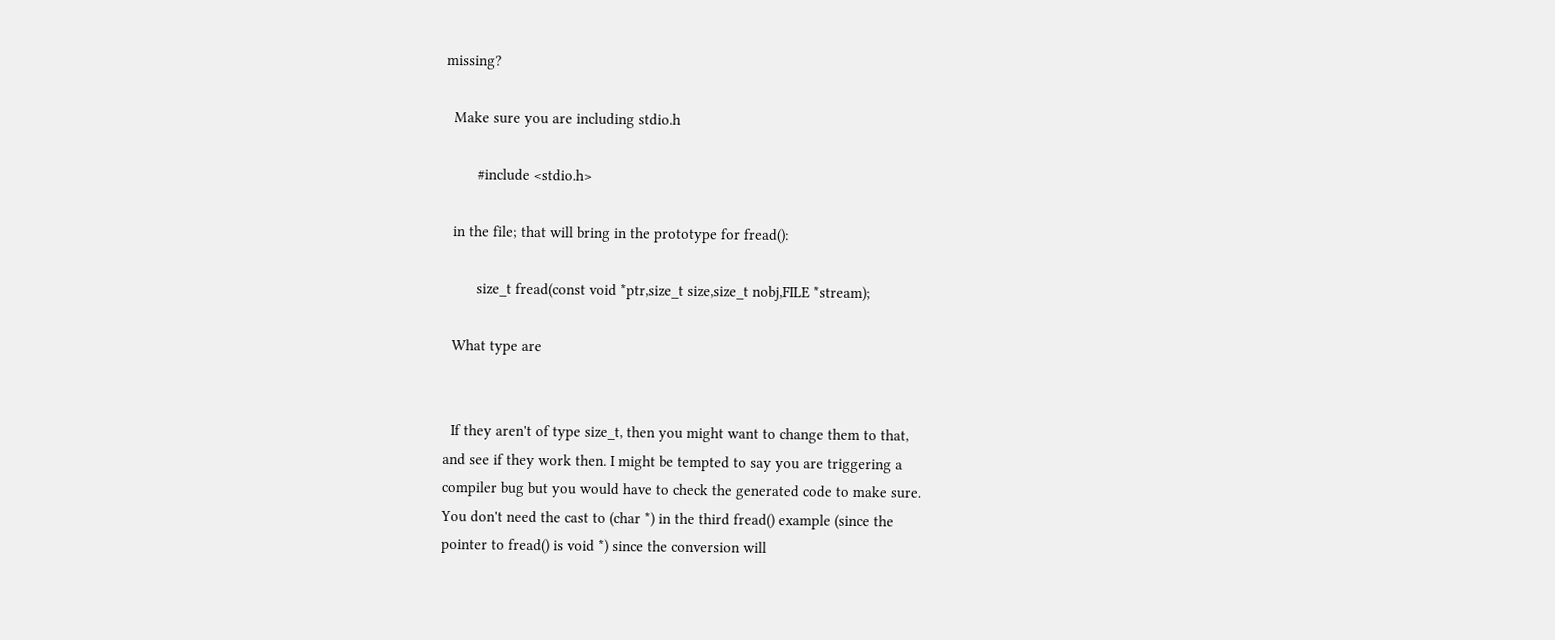missing?

  Make sure you are including stdio.h

        #include <stdio.h>

  in the file; that will bring in the prototype for fread():

        size_t fread(const void *ptr,size_t size,size_t nobj,FILE *stream);

  What type are


  If they aren't of type size_t, then you might want to change them to that,
and see if they work then. I might be tempted to say you are triggering a
compiler bug but you would have to check the generated code to make sure.
You don't need the cast to (char *) in the third fread() example (since the
pointer to fread() is void *) since the conversion will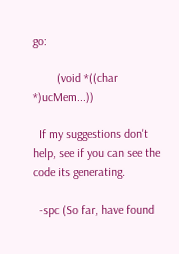go:

        (void *((char *)ucMem...))

  If my suggestions don't help, see if you can see the code its generating.

  -spc (So far, have found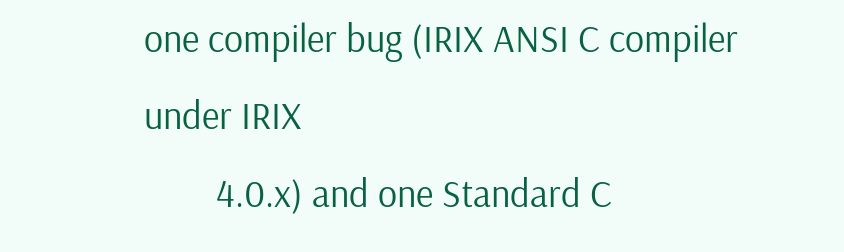one compiler bug (IRIX ANSI C compiler under IRIX
        4.0.x) and one Standard C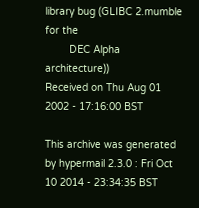library bug (GLIBC 2.mumble for the
        DEC Alpha architecture))
Received on Thu Aug 01 2002 - 17:16:00 BST

This archive was generated by hypermail 2.3.0 : Fri Oct 10 2014 - 23:34:35 BST